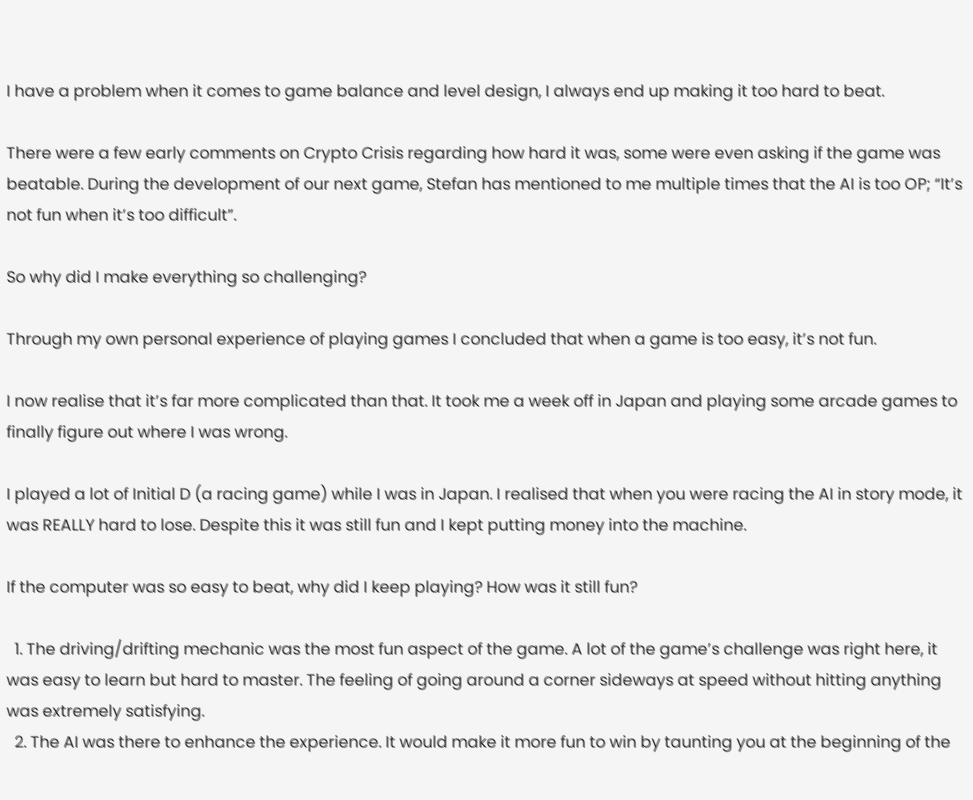I have a problem when it comes to game balance and level design, I always end up making it too hard to beat.

There were a few early comments on Crypto Crisis regarding how hard it was, some were even asking if the game was beatable. During the development of our next game, Stefan has mentioned to me multiple times that the AI is too OP; “It’s not fun when it’s too difficult”.

So why did I make everything so challenging?

Through my own personal experience of playing games I concluded that when a game is too easy, it’s not fun.

I now realise that it’s far more complicated than that. It took me a week off in Japan and playing some arcade games to finally figure out where I was wrong.

I played a lot of Initial D (a racing game) while I was in Japan. I realised that when you were racing the AI in story mode, it was REALLY hard to lose. Despite this it was still fun and I kept putting money into the machine.

If the computer was so easy to beat, why did I keep playing? How was it still fun?

  1. The driving/drifting mechanic was the most fun aspect of the game. A lot of the game’s challenge was right here, it was easy to learn but hard to master. The feeling of going around a corner sideways at speed without hitting anything was extremely satisfying.
  2. The AI was there to enhance the experience. It would make it more fun to win by taunting you at the beginning of the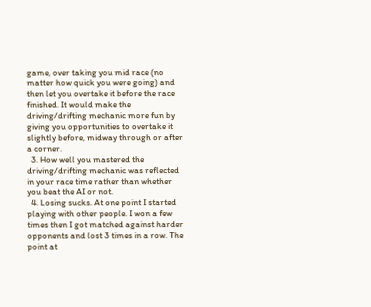game, over taking you mid race (no matter how quick you were going) and then let you overtake it before the race finished. It would make the driving/drifting mechanic more fun by giving you opportunities to overtake it slightly before, midway through or after a corner.
  3. How well you mastered the driving/drifting mechanic was reflected in your race time rather than whether you beat the AI or not.
  4. Losing sucks. At one point I started playing with other people. I won a few times then I got matched against harder opponents and lost 3 times in a row. The point at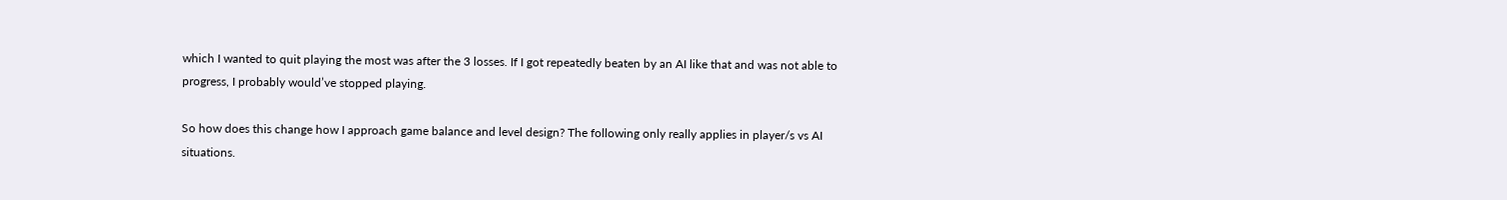which I wanted to quit playing the most was after the 3 losses. If I got repeatedly beaten by an AI like that and was not able to progress, I probably would’ve stopped playing.

So how does this change how I approach game balance and level design? The following only really applies in player/s vs AI situations.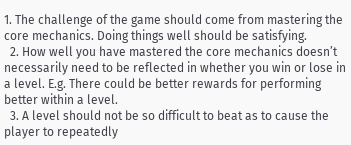1. The challenge of the game should come from mastering the core mechanics. Doing things well should be satisfying.
  2. How well you have mastered the core mechanics doesn’t necessarily need to be reflected in whether you win or lose in a level. E.g. There could be better rewards for performing better within a level.
  3. A level should not be so difficult to beat as to cause the player to repeatedly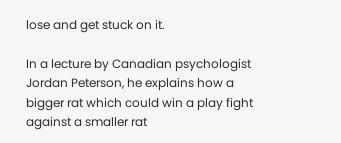lose and get stuck on it.

In a lecture by Canadian psychologist Jordan Peterson, he explains how a bigger rat which could win a play fight against a smaller rat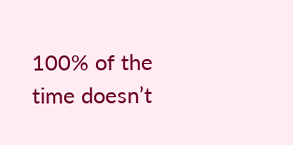100% of the time doesn’t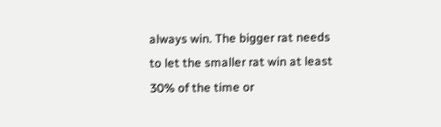always win. The bigger rat needs to let the smaller rat win at least 30% of the time or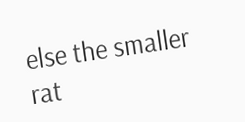else the smaller rat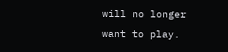will no longer want to play.